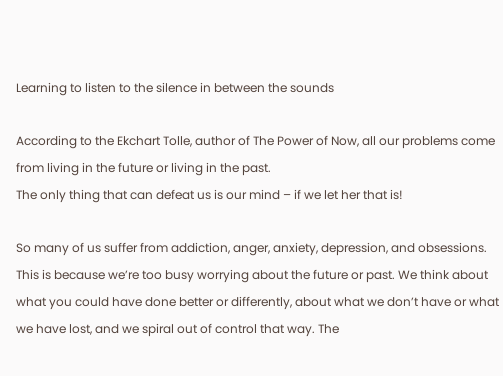Learning to listen to the silence in between the sounds

According to the Ekchart Tolle, author of The Power of Now, all our problems come from living in the future or living in the past.
The only thing that can defeat us is our mind – if we let her that is!

So many of us suffer from addiction, anger, anxiety, depression, and obsessions. This is because we’re too busy worrying about the future or past. We think about what you could have done better or differently, about what we don’t have or what we have lost, and we spiral out of control that way. The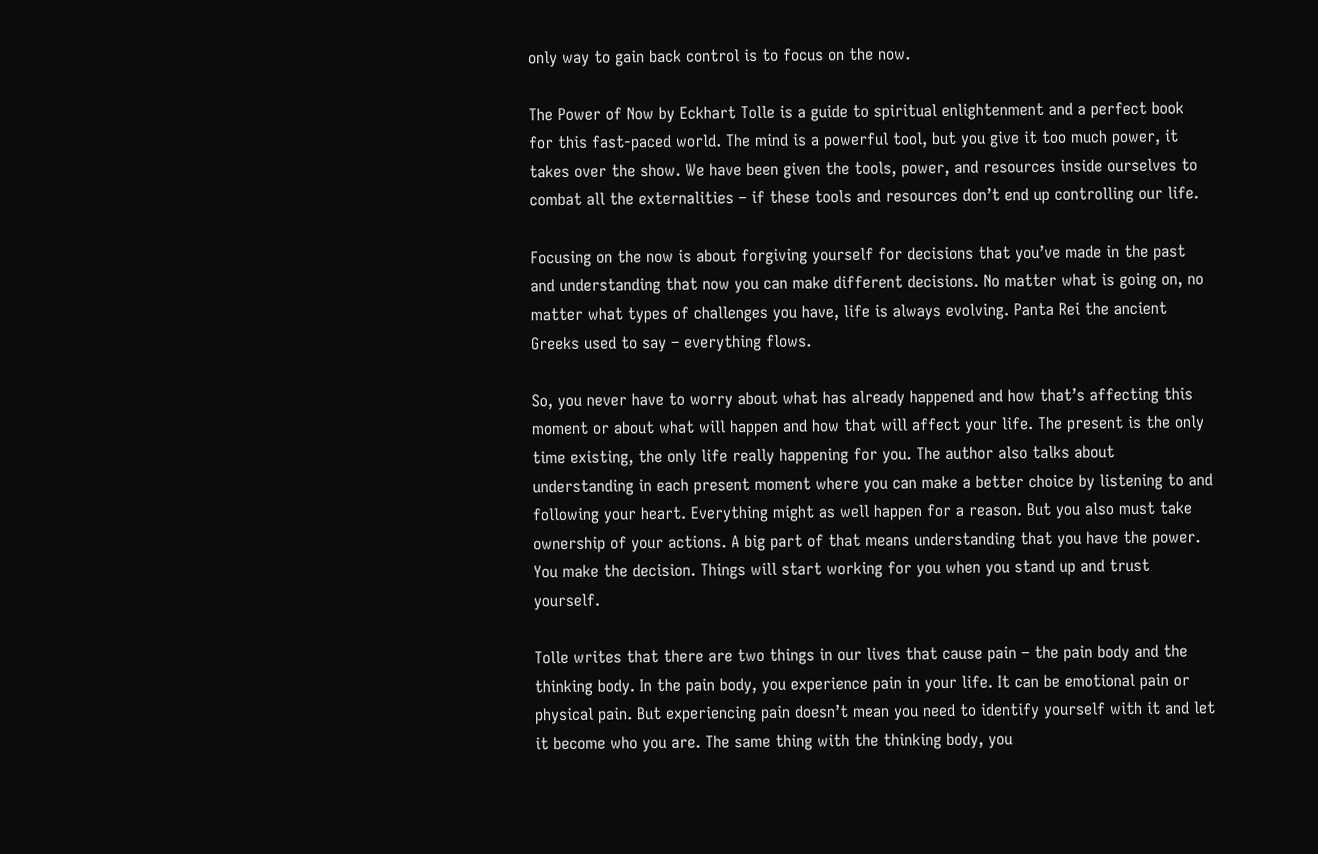only way to gain back control is to focus on the now.

The Power of Now by Eckhart Tolle is a guide to spiritual enlightenment and a perfect book for this fast-paced world. The mind is a powerful tool, but you give it too much power, it takes over the show. We have been given the tools, power, and resources inside ourselves to combat all the externalities – if these tools and resources don’t end up controlling our life.

Focusing on the now is about forgiving yourself for decisions that you’ve made in the past and understanding that now you can make different decisions. No matter what is going on, no matter what types of challenges you have, life is always evolving. Panta Rei the ancient Greeks used to say – everything flows.

So, you never have to worry about what has already happened and how that’s affecting this moment or about what will happen and how that will affect your life. The present is the only time existing, the only life really happening for you. The author also talks about understanding in each present moment where you can make a better choice by listening to and following your heart. Everything might as well happen for a reason. But you also must take ownership of your actions. A big part of that means understanding that you have the power. You make the decision. Things will start working for you when you stand up and trust yourself.

Tolle writes that there are two things in our lives that cause pain – the pain body and the thinking body. In the pain body, you experience pain in your life. It can be emotional pain or physical pain. But experiencing pain doesn’t mean you need to identify yourself with it and let it become who you are. The same thing with the thinking body, you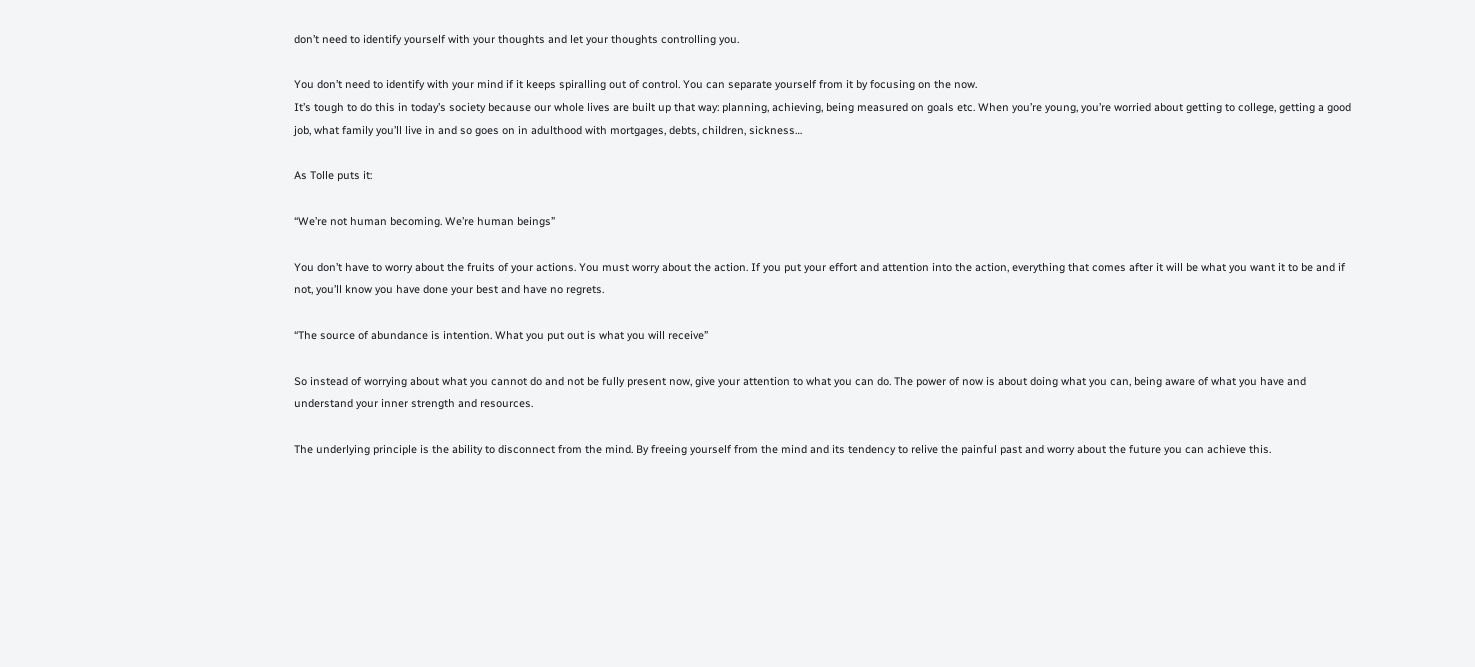don’t need to identify yourself with your thoughts and let your thoughts controlling you.

You don’t need to identify with your mind if it keeps spiralling out of control. You can separate yourself from it by focusing on the now.
It’s tough to do this in today’s society because our whole lives are built up that way: planning, achieving, being measured on goals etc. When you’re young, you’re worried about getting to college, getting a good job, what family you’ll live in and so goes on in adulthood with mortgages, debts, children, sickness…

As Tolle puts it:

“We’re not human becoming. We’re human beings”

You don’t have to worry about the fruits of your actions. You must worry about the action. If you put your effort and attention into the action, everything that comes after it will be what you want it to be and if not, you’ll know you have done your best and have no regrets.

“The source of abundance is intention. What you put out is what you will receive”

So instead of worrying about what you cannot do and not be fully present now, give your attention to what you can do. The power of now is about doing what you can, being aware of what you have and understand your inner strength and resources.

The underlying principle is the ability to disconnect from the mind. By freeing yourself from the mind and its tendency to relive the painful past and worry about the future you can achieve this.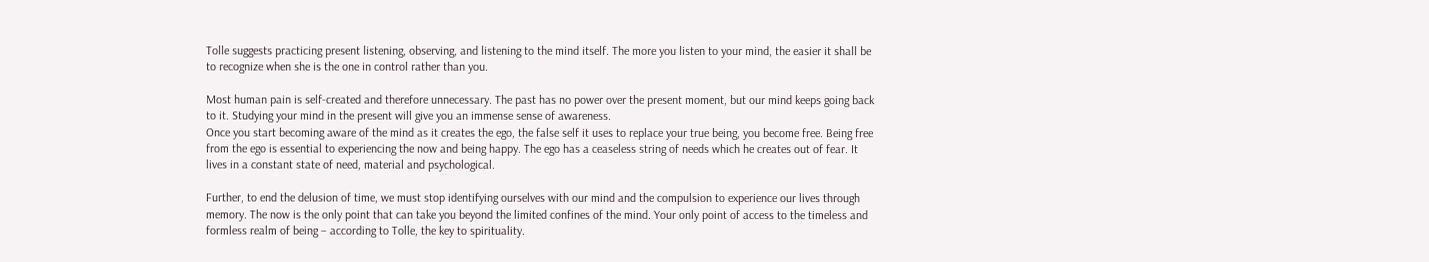Tolle suggests practicing present listening, observing, and listening to the mind itself. The more you listen to your mind, the easier it shall be to recognize when she is the one in control rather than you.

Most human pain is self-created and therefore unnecessary. The past has no power over the present moment, but our mind keeps going back to it. Studying your mind in the present will give you an immense sense of awareness.
Once you start becoming aware of the mind as it creates the ego, the false self it uses to replace your true being, you become free. Being free from the ego is essential to experiencing the now and being happy. The ego has a ceaseless string of needs which he creates out of fear. It lives in a constant state of need, material and psychological.

Further, to end the delusion of time, we must stop identifying ourselves with our mind and the compulsion to experience our lives through memory. The now is the only point that can take you beyond the limited confines of the mind. Your only point of access to the timeless and formless realm of being – according to Tolle, the key to spirituality.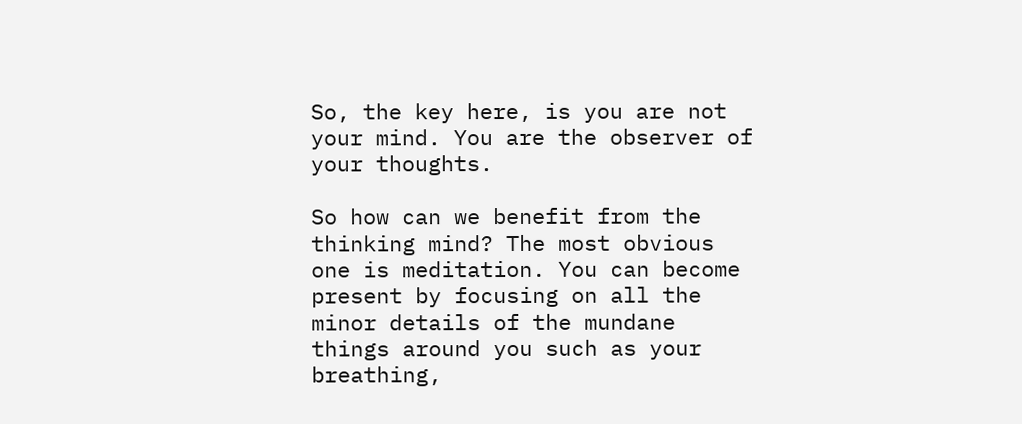So, the key here, is you are not your mind. You are the observer of your thoughts.

So how can we benefit from the thinking mind? The most obvious one is meditation. You can become present by focusing on all the minor details of the mundane things around you such as your breathing,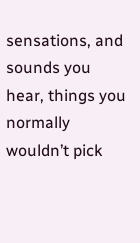sensations, and sounds you hear, things you normally wouldn’t pick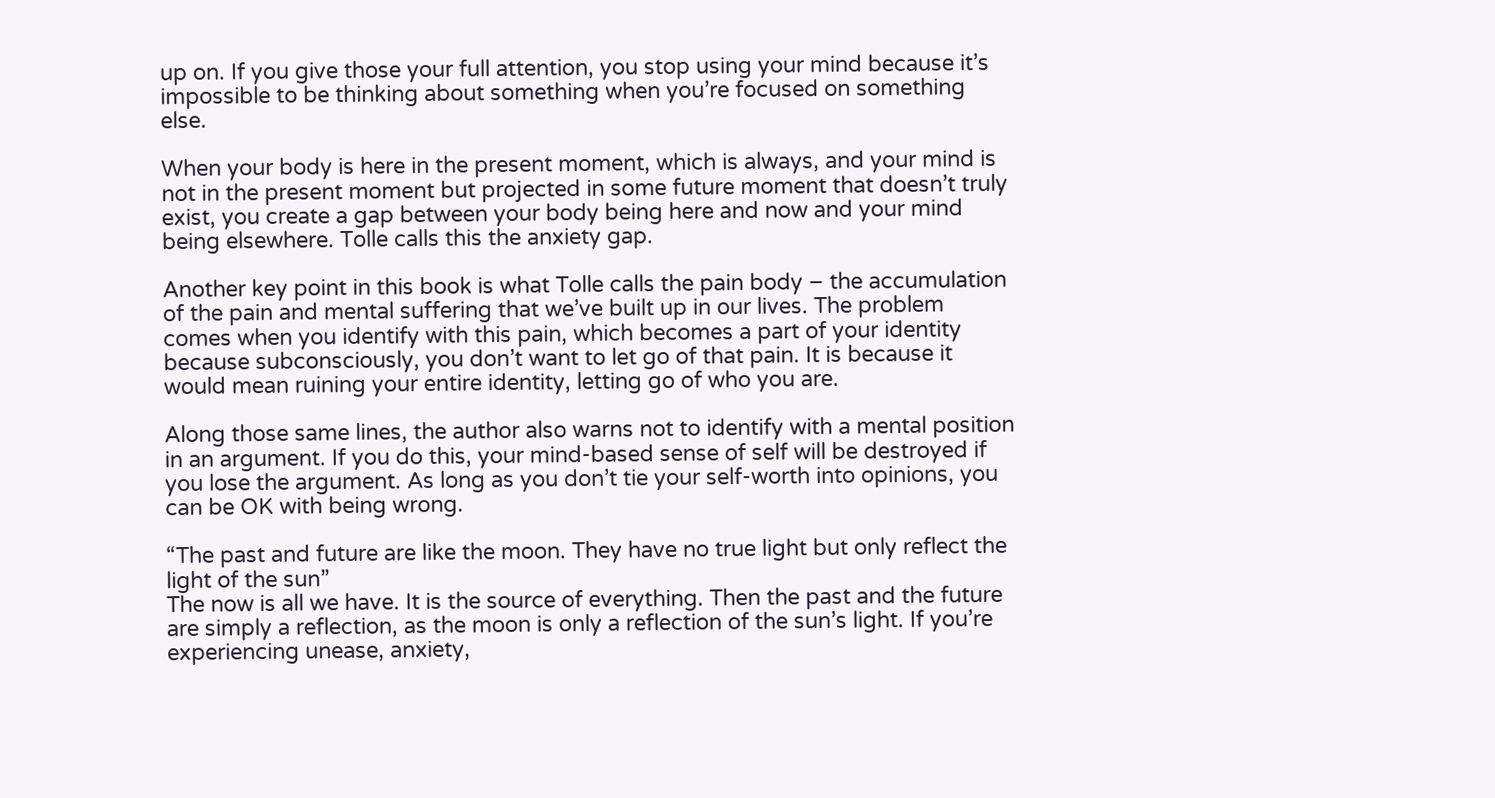up on. If you give those your full attention, you stop using your mind because it’s impossible to be thinking about something when you’re focused on something else.

When your body is here in the present moment, which is always, and your mind is not in the present moment but projected in some future moment that doesn’t truly exist, you create a gap between your body being here and now and your mind being elsewhere. Tolle calls this the anxiety gap.

Another key point in this book is what Tolle calls the pain body – the accumulation of the pain and mental suffering that we’ve built up in our lives. The problem comes when you identify with this pain, which becomes a part of your identity because subconsciously, you don’t want to let go of that pain. It is because it would mean ruining your entire identity, letting go of who you are.

Along those same lines, the author also warns not to identify with a mental position in an argument. If you do this, your mind-based sense of self will be destroyed if you lose the argument. As long as you don’t tie your self-worth into opinions, you can be OK with being wrong.

“The past and future are like the moon. They have no true light but only reflect the light of the sun”
The now is all we have. It is the source of everything. Then the past and the future are simply a reflection, as the moon is only a reflection of the sun’s light. If you’re experiencing unease, anxiety,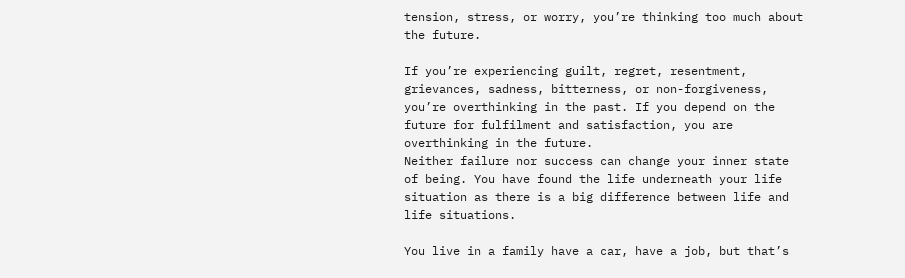tension, stress, or worry, you’re thinking too much about the future.

If you’re experiencing guilt, regret, resentment, grievances, sadness, bitterness, or non-forgiveness, you’re overthinking in the past. If you depend on the future for fulfilment and satisfaction, you are overthinking in the future.
Neither failure nor success can change your inner state of being. You have found the life underneath your life situation as there is a big difference between life and life situations.

You live in a family have a car, have a job, but that’s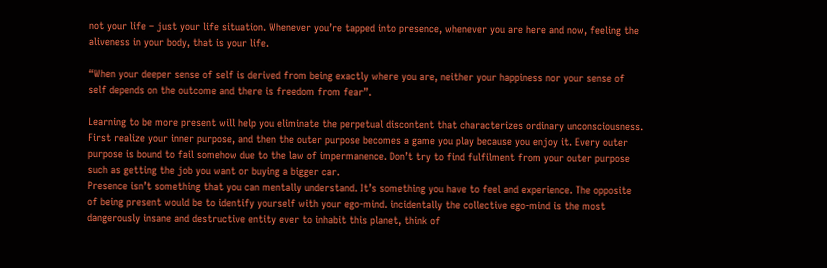not your life – just your life situation. Whenever you’re tapped into presence, whenever you are here and now, feeling the aliveness in your body, that is your life.

“When your deeper sense of self is derived from being exactly where you are, neither your happiness nor your sense of self depends on the outcome and there is freedom from fear”.

Learning to be more present will help you eliminate the perpetual discontent that characterizes ordinary unconsciousness. First realize your inner purpose, and then the outer purpose becomes a game you play because you enjoy it. Every outer purpose is bound to fail somehow due to the law of impermanence. Don’t try to find fulfilment from your outer purpose such as getting the job you want or buying a bigger car.
Presence isn’t something that you can mentally understand. It’s something you have to feel and experience. The opposite of being present would be to identify yourself with your ego-mind. incidentally the collective ego-mind is the most dangerously insane and destructive entity ever to inhabit this planet, think of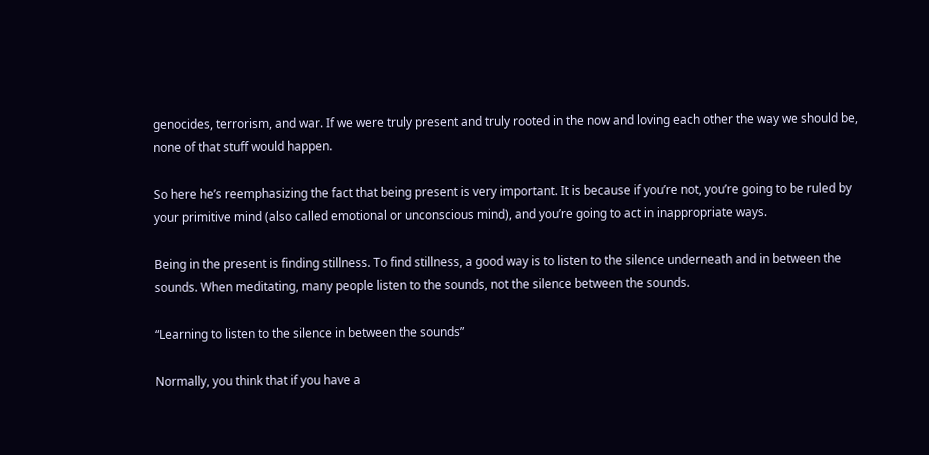genocides, terrorism, and war. If we were truly present and truly rooted in the now and loving each other the way we should be, none of that stuff would happen.

So here he’s reemphasizing the fact that being present is very important. It is because if you’re not, you’re going to be ruled by your primitive mind (also called emotional or unconscious mind), and you’re going to act in inappropriate ways.

Being in the present is finding stillness. To find stillness, a good way is to listen to the silence underneath and in between the sounds. When meditating, many people listen to the sounds, not the silence between the sounds.

“Learning to listen to the silence in between the sounds”

Normally, you think that if you have a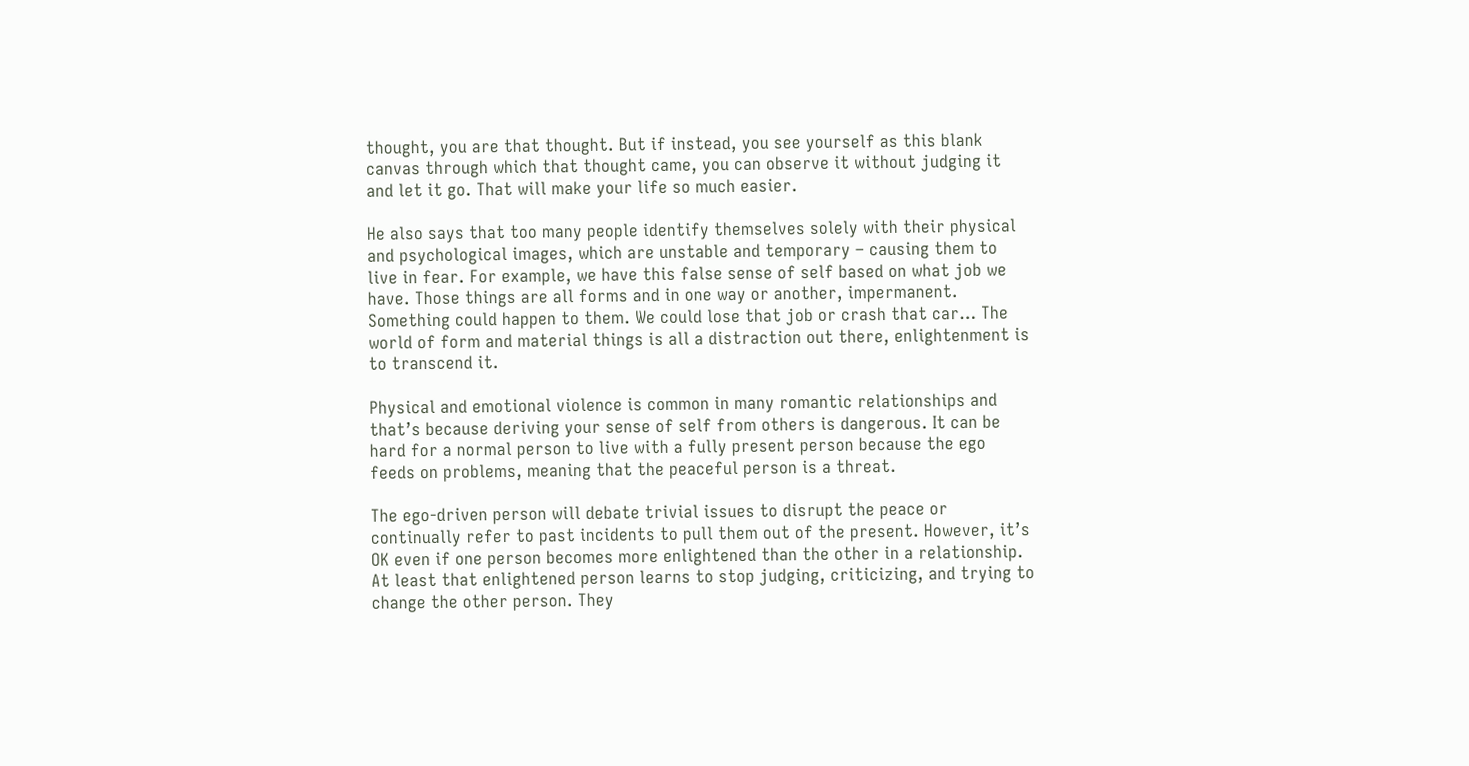thought, you are that thought. But if instead, you see yourself as this blank canvas through which that thought came, you can observe it without judging it and let it go. That will make your life so much easier.

He also says that too many people identify themselves solely with their physical and psychological images, which are unstable and temporary – causing them to live in fear. For example, we have this false sense of self based on what job we have. Those things are all forms and in one way or another, impermanent. Something could happen to them. We could lose that job or crash that car… The world of form and material things is all a distraction out there, enlightenment is to transcend it.

Physical and emotional violence is common in many romantic relationships and that’s because deriving your sense of self from others is dangerous. It can be hard for a normal person to live with a fully present person because the ego feeds on problems, meaning that the peaceful person is a threat.

The ego-driven person will debate trivial issues to disrupt the peace or continually refer to past incidents to pull them out of the present. However, it’s OK even if one person becomes more enlightened than the other in a relationship. At least that enlightened person learns to stop judging, criticizing, and trying to change the other person. They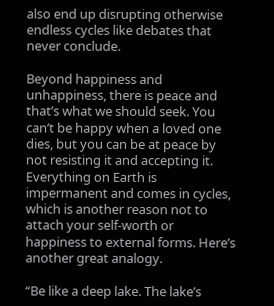also end up disrupting otherwise endless cycles like debates that never conclude.

Beyond happiness and unhappiness, there is peace and that’s what we should seek. You can’t be happy when a loved one dies, but you can be at peace by not resisting it and accepting it. Everything on Earth is impermanent and comes in cycles, which is another reason not to attach your self-worth or happiness to external forms. Here’s another great analogy.

“Be like a deep lake. The lake’s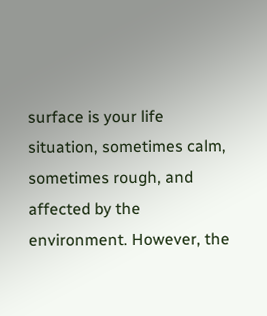surface is your life situation, sometimes calm, sometimes rough, and affected by the environment. However, the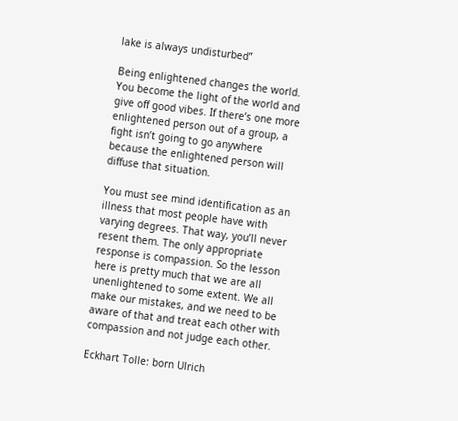lake is always undisturbed”

Being enlightened changes the world. You become the light of the world and give off good vibes. If there’s one more enlightened person out of a group, a fight isn’t going to go anywhere because the enlightened person will diffuse that situation.

You must see mind identification as an illness that most people have with varying degrees. That way, you’ll never resent them. The only appropriate response is compassion. So the lesson here is pretty much that we are all unenlightened to some extent. We all make our mistakes, and we need to be aware of that and treat each other with compassion and not judge each other.

Eckhart Tolle: born Ulrich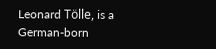Leonard Tölle, is a German-born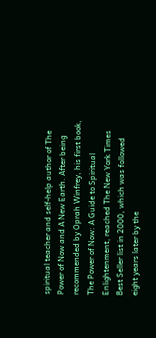spiritual teacher and self-help author of The Power of Now and A New Earth. After being recommended by Oprah Winfrey, his first book, The Power of Now: A Guide to Spiritual Enlightenment, reached The New York Times Best Seller list in 2000, which was followed eight years later by the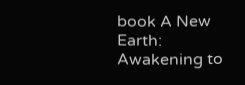book A New Earth: Awakening to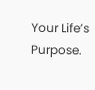Your Life’s Purpose.